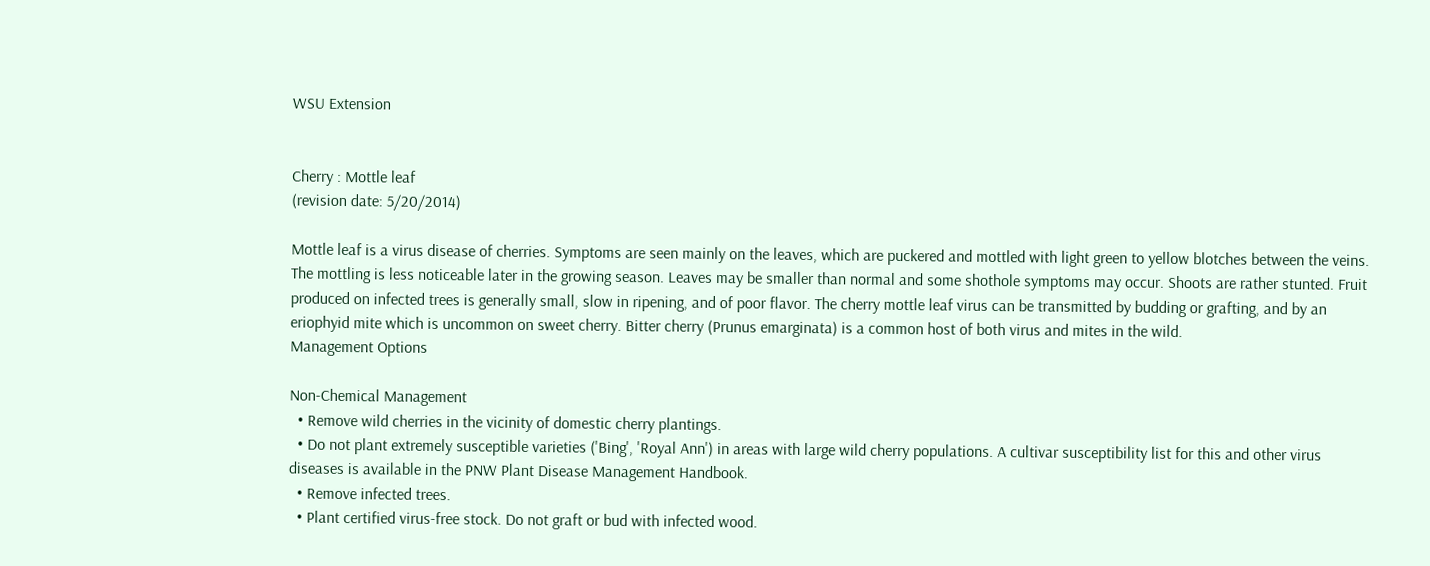WSU Extension


Cherry : Mottle leaf
(revision date: 5/20/2014)

Mottle leaf is a virus disease of cherries. Symptoms are seen mainly on the leaves, which are puckered and mottled with light green to yellow blotches between the veins. The mottling is less noticeable later in the growing season. Leaves may be smaller than normal and some shothole symptoms may occur. Shoots are rather stunted. Fruit produced on infected trees is generally small, slow in ripening, and of poor flavor. The cherry mottle leaf virus can be transmitted by budding or grafting, and by an eriophyid mite which is uncommon on sweet cherry. Bitter cherry (Prunus emarginata) is a common host of both virus and mites in the wild.
Management Options

Non-Chemical Management
  • Remove wild cherries in the vicinity of domestic cherry plantings.
  • Do not plant extremely susceptible varieties ('Bing', 'Royal Ann') in areas with large wild cherry populations. A cultivar susceptibility list for this and other virus diseases is available in the PNW Plant Disease Management Handbook.
  • Remove infected trees.
  • Plant certified virus-free stock. Do not graft or bud with infected wood.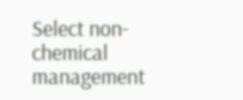Select non-chemical management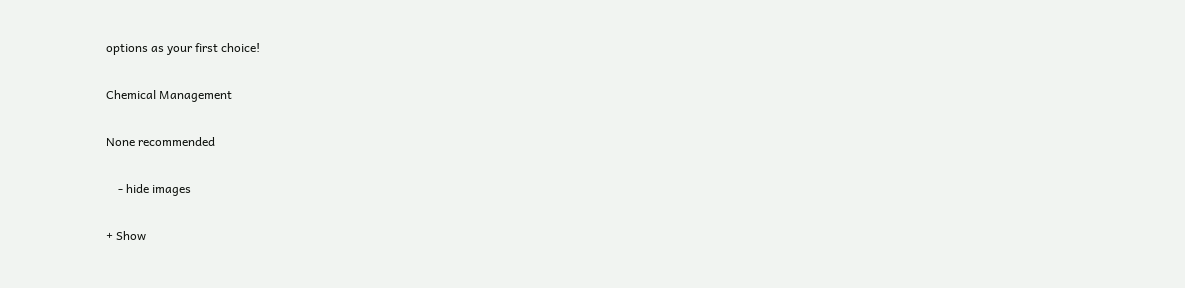options as your first choice!

Chemical Management

None recommended

    - hide images

+ Show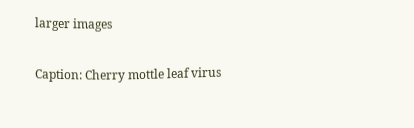larger images

Caption: Cherry mottle leaf virus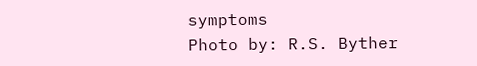symptoms
Photo by: R.S. Byther